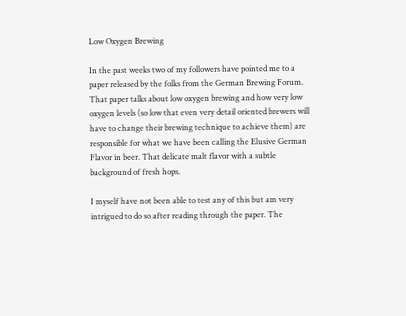Low Oxygen Brewing

In the past weeks two of my followers have pointed me to a paper released by the folks from the German Brewing Forum. That paper talks about low oxygen brewing and how very low oxygen levels (so low that even very detail oriented brewers will have to change their brewing technique to achieve them) are responsible for what we have been calling the Elusive German Flavor in beer. That delicate malt flavor with a subtle background of fresh hops.

I myself have not been able to test any of this but am very intrigued to do so after reading through the paper. The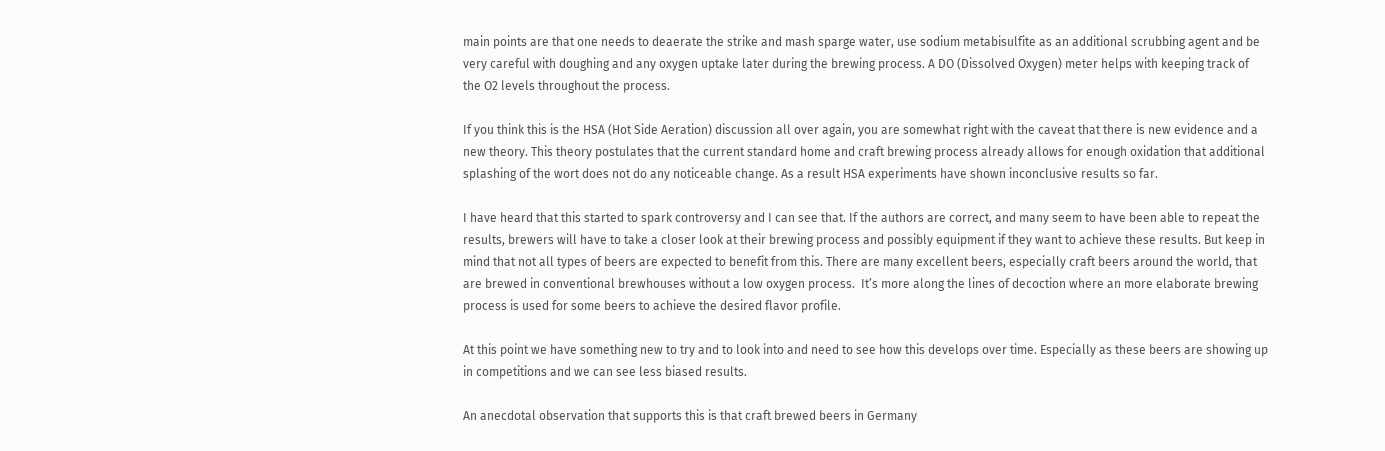main points are that one needs to deaerate the strike and mash sparge water, use sodium metabisulfite as an additional scrubbing agent and be very careful with doughing and any oxygen uptake later during the brewing process. A DO (Dissolved Oxygen) meter helps with keeping track of the O2 levels throughout the process.

If you think this is the HSA (Hot Side Aeration) discussion all over again, you are somewhat right with the caveat that there is new evidence and a new theory. This theory postulates that the current standard home and craft brewing process already allows for enough oxidation that additional splashing of the wort does not do any noticeable change. As a result HSA experiments have shown inconclusive results so far.

I have heard that this started to spark controversy and I can see that. If the authors are correct, and many seem to have been able to repeat the results, brewers will have to take a closer look at their brewing process and possibly equipment if they want to achieve these results. But keep in mind that not all types of beers are expected to benefit from this. There are many excellent beers, especially craft beers around the world, that are brewed in conventional brewhouses without a low oxygen process.  It’s more along the lines of decoction where an more elaborate brewing process is used for some beers to achieve the desired flavor profile.

At this point we have something new to try and to look into and need to see how this develops over time. Especially as these beers are showing up in competitions and we can see less biased results.

An anecdotal observation that supports this is that craft brewed beers in Germany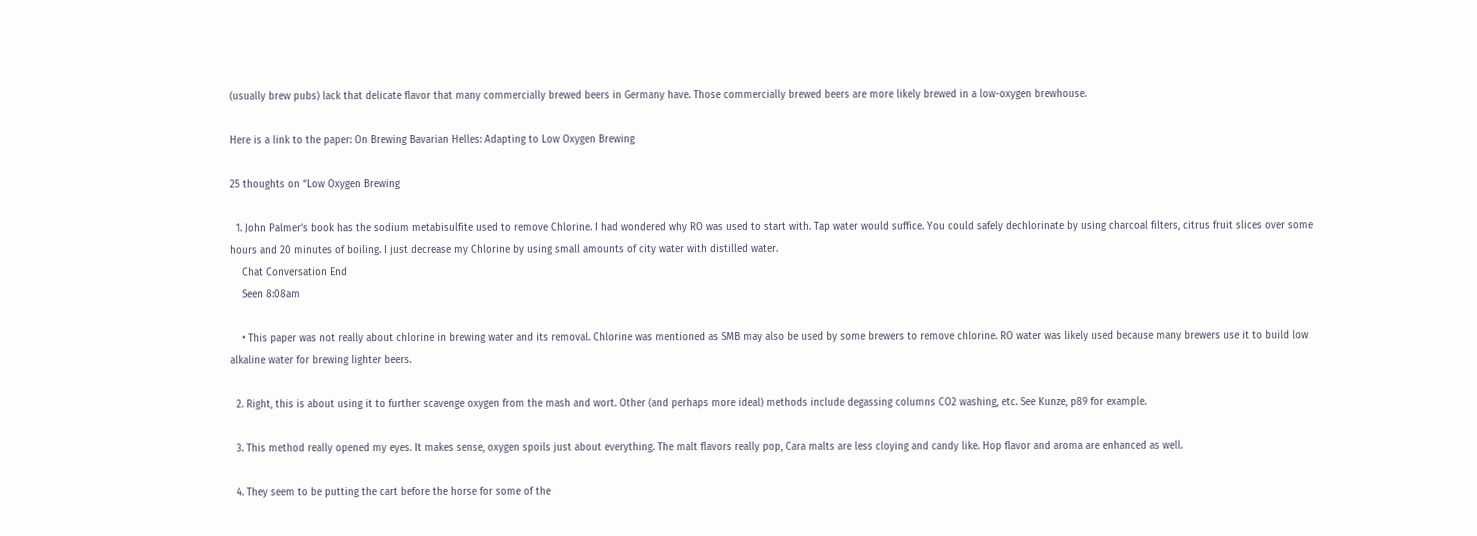(usually brew pubs) lack that delicate flavor that many commercially brewed beers in Germany have. Those commercially brewed beers are more likely brewed in a low-oxygen brewhouse.

Here is a link to the paper: On Brewing Bavarian Helles: Adapting to Low Oxygen Brewing

25 thoughts on “Low Oxygen Brewing

  1. John Palmer’s book has the sodium metabisulfite used to remove Chlorine. I had wondered why RO was used to start with. Tap water would suffice. You could safely dechlorinate by using charcoal filters, citrus fruit slices over some hours and 20 minutes of boiling. I just decrease my Chlorine by using small amounts of city water with distilled water.
    Chat Conversation End
    Seen 8:08am

    • This paper was not really about chlorine in brewing water and its removal. Chlorine was mentioned as SMB may also be used by some brewers to remove chlorine. RO water was likely used because many brewers use it to build low alkaline water for brewing lighter beers.

  2. Right, this is about using it to further scavenge oxygen from the mash and wort. Other (and perhaps more ideal) methods include degassing columns CO2 washing, etc. See Kunze, p89 for example.

  3. This method really opened my eyes. It makes sense, oxygen spoils just about everything. The malt flavors really pop, Cara malts are less cloying and candy like. Hop flavor and aroma are enhanced as well.

  4. They seem to be putting the cart before the horse for some of the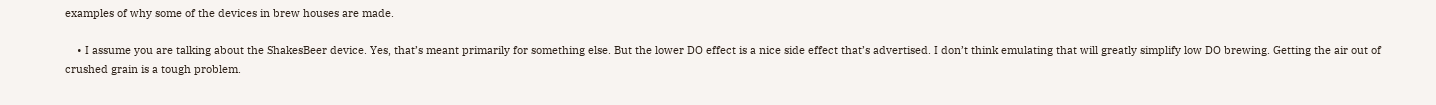examples of why some of the devices in brew houses are made.

    • I assume you are talking about the ShakesBeer device. Yes, that’s meant primarily for something else. But the lower DO effect is a nice side effect that’s advertised. I don’t think emulating that will greatly simplify low DO brewing. Getting the air out of crushed grain is a tough problem.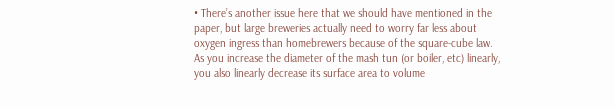• There’s another issue here that we should have mentioned in the paper, but large breweries actually need to worry far less about oxygen ingress than homebrewers because of the square-cube law. As you increase the diameter of the mash tun (or boiler, etc) linearly, you also linearly decrease its surface area to volume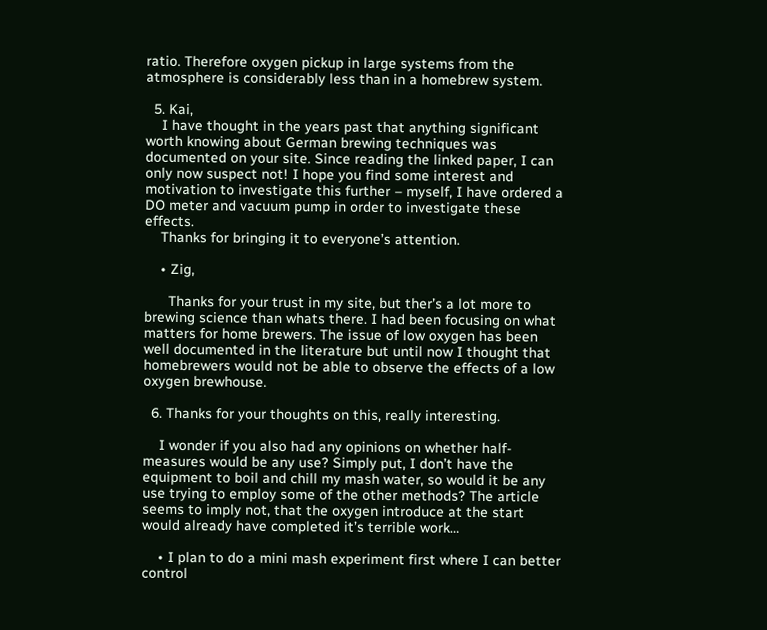ratio. Therefore oxygen pickup in large systems from the atmosphere is considerably less than in a homebrew system.

  5. Kai,
    I have thought in the years past that anything significant worth knowing about German brewing techniques was documented on your site. Since reading the linked paper, I can only now suspect not! I hope you find some interest and motivation to investigate this further – myself, I have ordered a DO meter and vacuum pump in order to investigate these effects.
    Thanks for bringing it to everyone’s attention.

    • Zig,

      Thanks for your trust in my site, but ther’s a lot more to brewing science than whats there. I had been focusing on what matters for home brewers. The issue of low oxygen has been well documented in the literature but until now I thought that homebrewers would not be able to observe the effects of a low oxygen brewhouse.

  6. Thanks for your thoughts on this, really interesting.

    I wonder if you also had any opinions on whether half-measures would be any use? Simply put, I don’t have the equipment to boil and chill my mash water, so would it be any use trying to employ some of the other methods? The article seems to imply not, that the oxygen introduce at the start would already have completed it’s terrible work…

    • I plan to do a mini mash experiment first where I can better control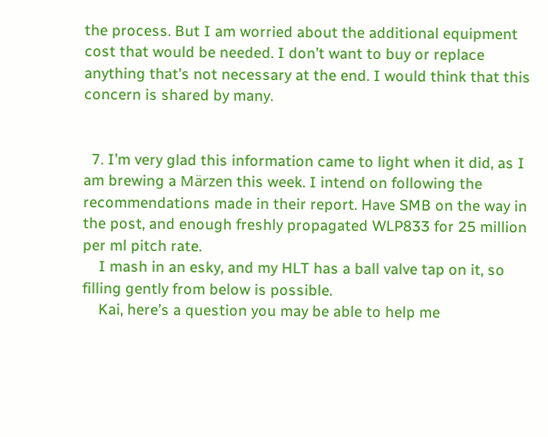the process. But I am worried about the additional equipment cost that would be needed. I don’t want to buy or replace anything that’s not necessary at the end. I would think that this concern is shared by many.


  7. I’m very glad this information came to light when it did, as I am brewing a Märzen this week. I intend on following the recommendations made in their report. Have SMB on the way in the post, and enough freshly propagated WLP833 for 25 million per ml pitch rate.
    I mash in an esky, and my HLT has a ball valve tap on it, so filling gently from below is possible.
    Kai, here’s a question you may be able to help me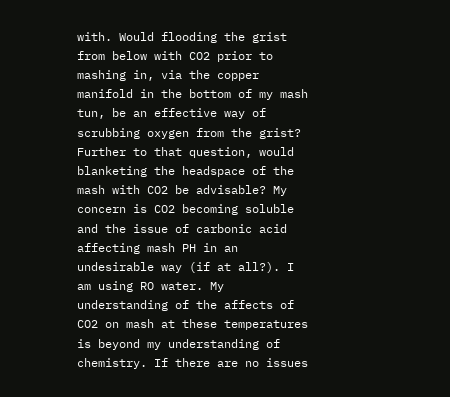with. Would flooding the grist from below with CO2 prior to mashing in, via the copper manifold in the bottom of my mash tun, be an effective way of scrubbing oxygen from the grist? Further to that question, would blanketing the headspace of the mash with CO2 be advisable? My concern is CO2 becoming soluble and the issue of carbonic acid affecting mash PH in an undesirable way (if at all?). I am using RO water. My understanding of the affects of CO2 on mash at these temperatures is beyond my understanding of chemistry. If there are no issues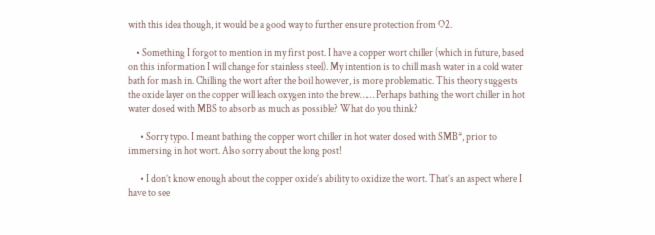with this idea though, it would be a good way to further ensure protection from O2.

    • Something I forgot to mention in my first post. I have a copper wort chiller (which in future, based on this information I will change for stainless steel). My intention is to chill mash water in a cold water bath for mash in. Chilling the wort after the boil however, is more problematic. This theory suggests the oxide layer on the copper will leach oxygen into the brew…… Perhaps bathing the wort chiller in hot water dosed with MBS to absorb as much as possible? What do you think?

      • Sorry typo. I meant bathing the copper wort chiller in hot water dosed with SMB*, prior to immersing in hot wort. Also sorry about the long post!

      • I don’t know enough about the copper oxide’s ability to oxidize the wort. That’s an aspect where I have to see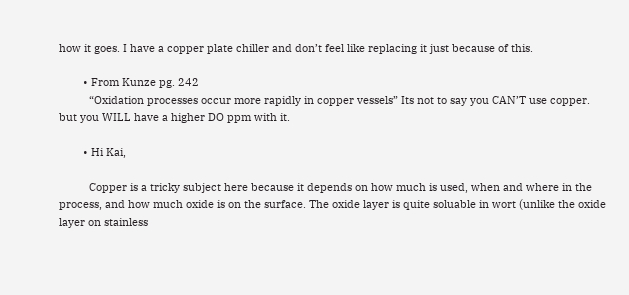how it goes. I have a copper plate chiller and don’t feel like replacing it just because of this.

        • From Kunze pg. 242
          “Oxidation processes occur more rapidly in copper vessels” Its not to say you CAN’T use copper. but you WILL have a higher DO ppm with it.

        • Hi Kai,

          Copper is a tricky subject here because it depends on how much is used, when and where in the process, and how much oxide is on the surface. The oxide layer is quite soluable in wort (unlike the oxide layer on stainless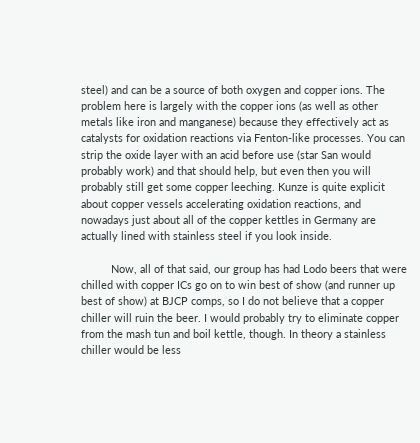steel) and can be a source of both oxygen and copper ions. The problem here is largely with the copper ions (as well as other metals like iron and manganese) because they effectively act as catalysts for oxidation reactions via Fenton-like processes. You can strip the oxide layer with an acid before use (star San would probably work) and that should help, but even then you will probably still get some copper leeching. Kunze is quite explicit about copper vessels accelerating oxidation reactions, and nowadays just about all of the copper kettles in Germany are actually lined with stainless steel if you look inside.

          Now, all of that said, our group has had Lodo beers that were chilled with copper ICs go on to win best of show (and runner up best of show) at BJCP comps, so I do not believe that a copper chiller will ruin the beer. I would probably try to eliminate copper from the mash tun and boil kettle, though. In theory a stainless chiller would be less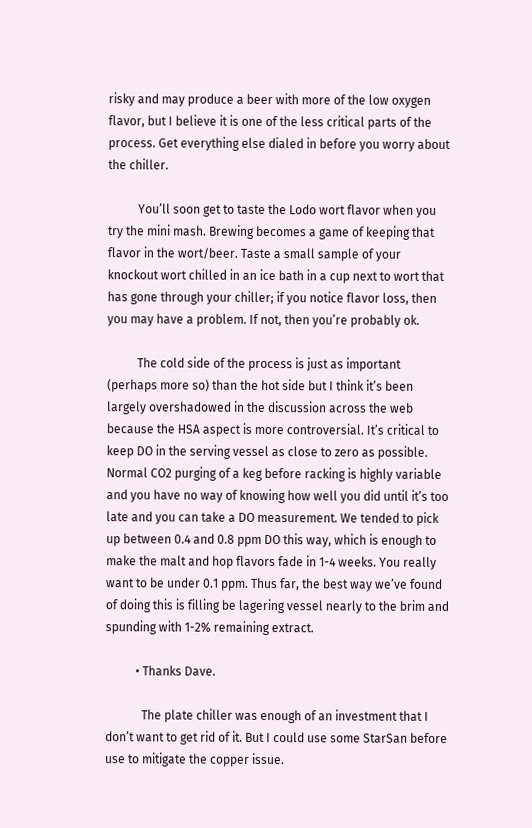risky and may produce a beer with more of the low oxygen flavor, but I believe it is one of the less critical parts of the process. Get everything else dialed in before you worry about the chiller.

          You’ll soon get to taste the Lodo wort flavor when you try the mini mash. Brewing becomes a game of keeping that flavor in the wort/beer. Taste a small sample of your knockout wort chilled in an ice bath in a cup next to wort that has gone through your chiller; if you notice flavor loss, then you may have a problem. If not, then you’re probably ok.

          The cold side of the process is just as important (perhaps more so) than the hot side but I think it’s been largely overshadowed in the discussion across the web because the HSA aspect is more controversial. It’s critical to keep DO in the serving vessel as close to zero as possible. Normal CO2 purging of a keg before racking is highly variable and you have no way of knowing how well you did until it’s too late and you can take a DO measurement. We tended to pick up between 0.4 and 0.8 ppm DO this way, which is enough to make the malt and hop flavors fade in 1-4 weeks. You really want to be under 0.1 ppm. Thus far, the best way we’ve found of doing this is filling be lagering vessel nearly to the brim and spunding with 1-2% remaining extract.

          • Thanks Dave.

            The plate chiller was enough of an investment that I don’t want to get rid of it. But I could use some StarSan before use to mitigate the copper issue.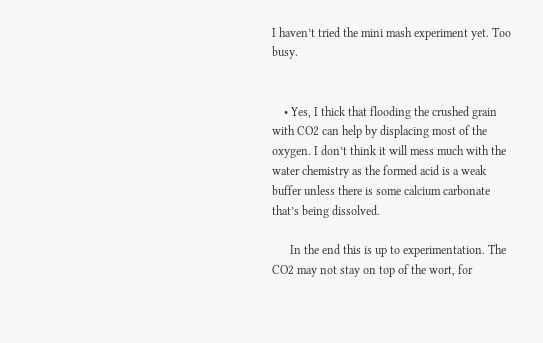I haven’t tried the mini mash experiment yet. Too busy.


    • Yes, I thick that flooding the crushed grain with CO2 can help by displacing most of the oxygen. I don’t think it will mess much with the water chemistry as the formed acid is a weak buffer unless there is some calcium carbonate that’s being dissolved.

      In the end this is up to experimentation. The CO2 may not stay on top of the wort, for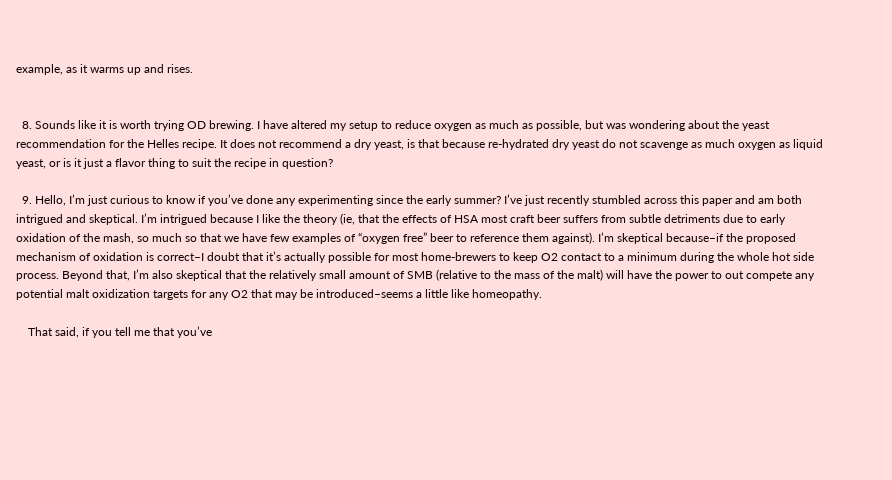example, as it warms up and rises.


  8. Sounds like it is worth trying OD brewing. I have altered my setup to reduce oxygen as much as possible, but was wondering about the yeast recommendation for the Helles recipe. It does not recommend a dry yeast, is that because re-hydrated dry yeast do not scavenge as much oxygen as liquid yeast, or is it just a flavor thing to suit the recipe in question?

  9. Hello, I’m just curious to know if you’ve done any experimenting since the early summer? I’ve just recently stumbled across this paper and am both intrigued and skeptical. I’m intrigued because I like the theory (ie, that the effects of HSA most craft beer suffers from subtle detriments due to early oxidation of the mash, so much so that we have few examples of “oxygen free” beer to reference them against). I’m skeptical because–if the proposed mechanism of oxidation is correct–I doubt that it’s actually possible for most home-brewers to keep O2 contact to a minimum during the whole hot side process. Beyond that, I’m also skeptical that the relatively small amount of SMB (relative to the mass of the malt) will have the power to out compete any potential malt oxidization targets for any O2 that may be introduced–seems a little like homeopathy.

    That said, if you tell me that you’ve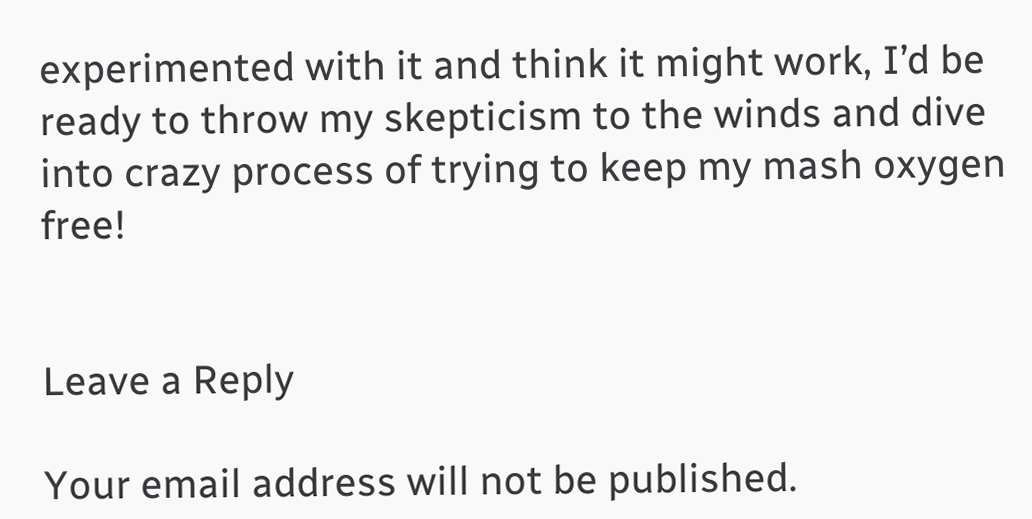experimented with it and think it might work, I’d be ready to throw my skepticism to the winds and dive into crazy process of trying to keep my mash oxygen free!


Leave a Reply

Your email address will not be published.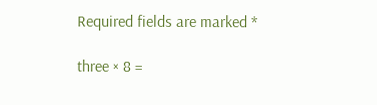Required fields are marked *

three × 8 =